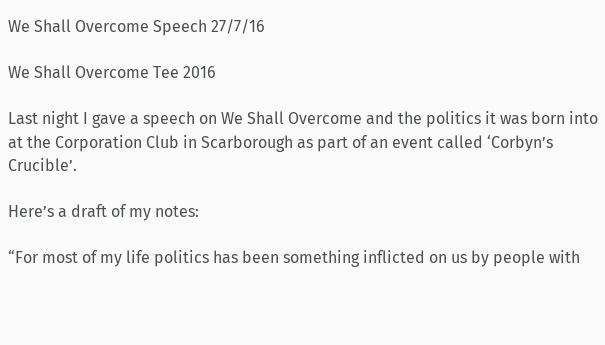We Shall Overcome Speech 27/7/16

We Shall Overcome Tee 2016

Last night I gave a speech on We Shall Overcome and the politics it was born into at the Corporation Club in Scarborough as part of an event called ‘Corbyn’s Crucible’.

Here’s a draft of my notes:

“For most of my life politics has been something inflicted on us by people with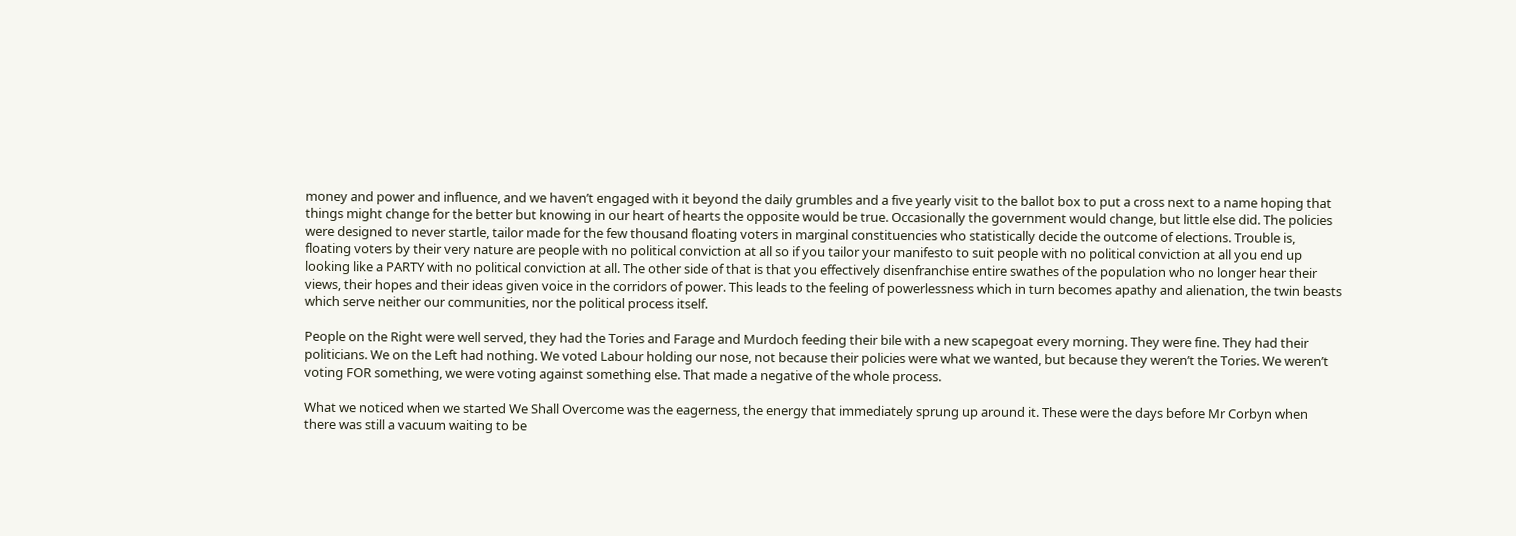money and power and influence, and we haven’t engaged with it beyond the daily grumbles and a five yearly visit to the ballot box to put a cross next to a name hoping that things might change for the better but knowing in our heart of hearts the opposite would be true. Occasionally the government would change, but little else did. The policies were designed to never startle, tailor made for the few thousand floating voters in marginal constituencies who statistically decide the outcome of elections. Trouble is, floating voters by their very nature are people with no political conviction at all so if you tailor your manifesto to suit people with no political conviction at all you end up looking like a PARTY with no political conviction at all. The other side of that is that you effectively disenfranchise entire swathes of the population who no longer hear their views, their hopes and their ideas given voice in the corridors of power. This leads to the feeling of powerlessness which in turn becomes apathy and alienation, the twin beasts which serve neither our communities, nor the political process itself.

People on the Right were well served, they had the Tories and Farage and Murdoch feeding their bile with a new scapegoat every morning. They were fine. They had their politicians. We on the Left had nothing. We voted Labour holding our nose, not because their policies were what we wanted, but because they weren’t the Tories. We weren’t voting FOR something, we were voting against something else. That made a negative of the whole process.

What we noticed when we started We Shall Overcome was the eagerness, the energy that immediately sprung up around it. These were the days before Mr Corbyn when there was still a vacuum waiting to be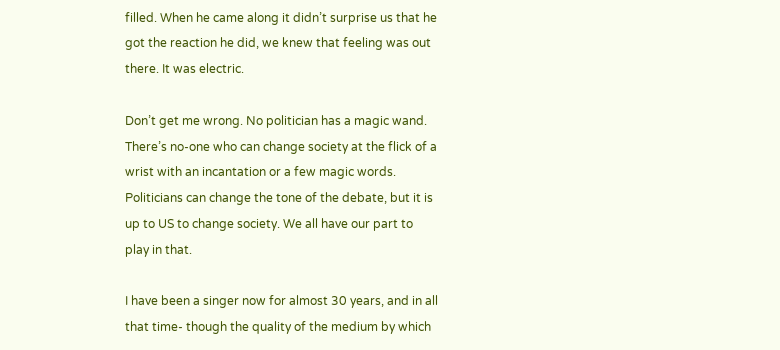filled. When he came along it didn’t surprise us that he got the reaction he did, we knew that feeling was out there. It was electric.

Don’t get me wrong. No politician has a magic wand. There’s no-one who can change society at the flick of a wrist with an incantation or a few magic words. Politicians can change the tone of the debate, but it is up to US to change society. We all have our part to play in that.

I have been a singer now for almost 30 years, and in all that time- though the quality of the medium by which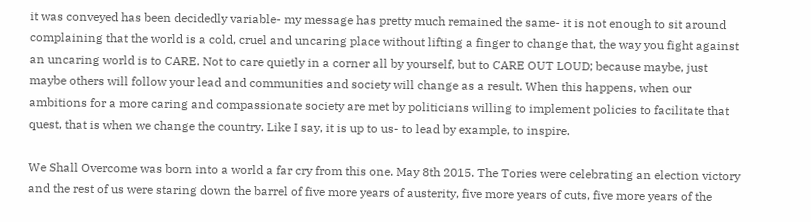it was conveyed has been decidedly variable- my message has pretty much remained the same- it is not enough to sit around complaining that the world is a cold, cruel and uncaring place without lifting a finger to change that, the way you fight against an uncaring world is to CARE. Not to care quietly in a corner all by yourself, but to CARE OUT LOUD; because maybe, just maybe others will follow your lead and communities and society will change as a result. When this happens, when our ambitions for a more caring and compassionate society are met by politicians willing to implement policies to facilitate that quest, that is when we change the country. Like I say, it is up to us- to lead by example, to inspire.

We Shall Overcome was born into a world a far cry from this one. May 8th 2015. The Tories were celebrating an election victory and the rest of us were staring down the barrel of five more years of austerity, five more years of cuts, five more years of the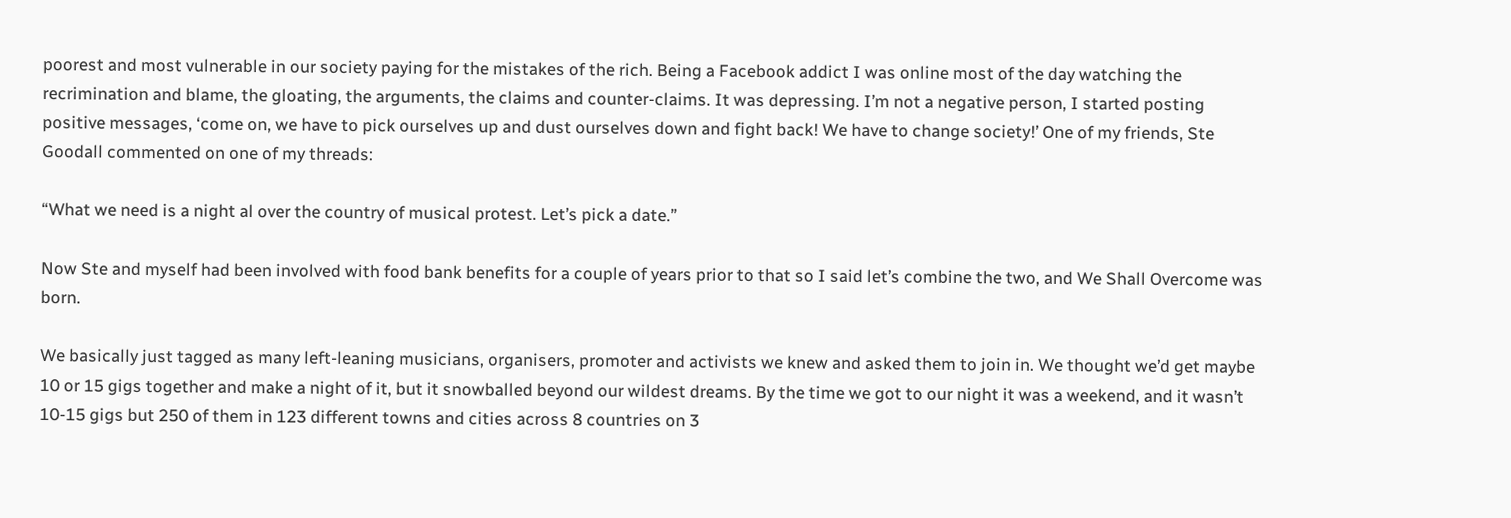poorest and most vulnerable in our society paying for the mistakes of the rich. Being a Facebook addict I was online most of the day watching the recrimination and blame, the gloating, the arguments, the claims and counter-claims. It was depressing. I’m not a negative person, I started posting positive messages, ‘come on, we have to pick ourselves up and dust ourselves down and fight back! We have to change society!’ One of my friends, Ste Goodall commented on one of my threads:

“What we need is a night al over the country of musical protest. Let’s pick a date.”

Now Ste and myself had been involved with food bank benefits for a couple of years prior to that so I said let’s combine the two, and We Shall Overcome was born.

We basically just tagged as many left-leaning musicians, organisers, promoter and activists we knew and asked them to join in. We thought we’d get maybe 10 or 15 gigs together and make a night of it, but it snowballed beyond our wildest dreams. By the time we got to our night it was a weekend, and it wasn’t 10-15 gigs but 250 of them in 123 different towns and cities across 8 countries on 3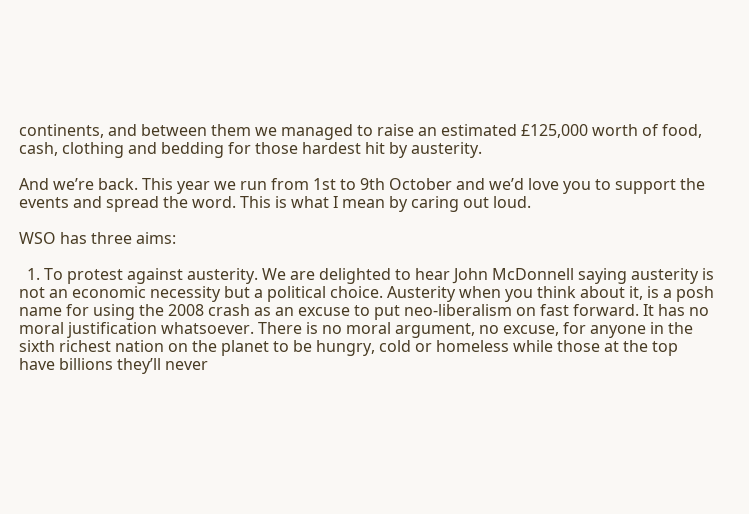continents, and between them we managed to raise an estimated £125,000 worth of food, cash, clothing and bedding for those hardest hit by austerity.

And we’re back. This year we run from 1st to 9th October and we’d love you to support the events and spread the word. This is what I mean by caring out loud.

WSO has three aims:

  1. To protest against austerity. We are delighted to hear John McDonnell saying austerity is not an economic necessity but a political choice. Austerity when you think about it, is a posh name for using the 2008 crash as an excuse to put neo-liberalism on fast forward. It has no moral justification whatsoever. There is no moral argument, no excuse, for anyone in the sixth richest nation on the planet to be hungry, cold or homeless while those at the top have billions they’ll never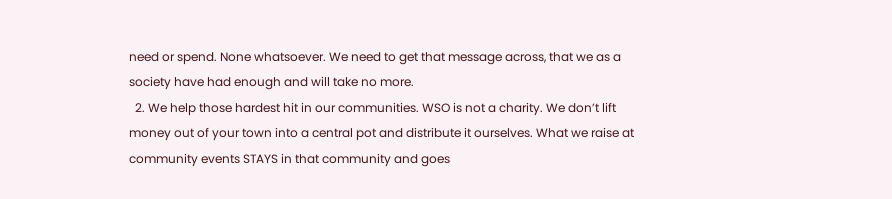need or spend. None whatsoever. We need to get that message across, that we as a society have had enough and will take no more.
  2. We help those hardest hit in our communities. WSO is not a charity. We don’t lift money out of your town into a central pot and distribute it ourselves. What we raise at community events STAYS in that community and goes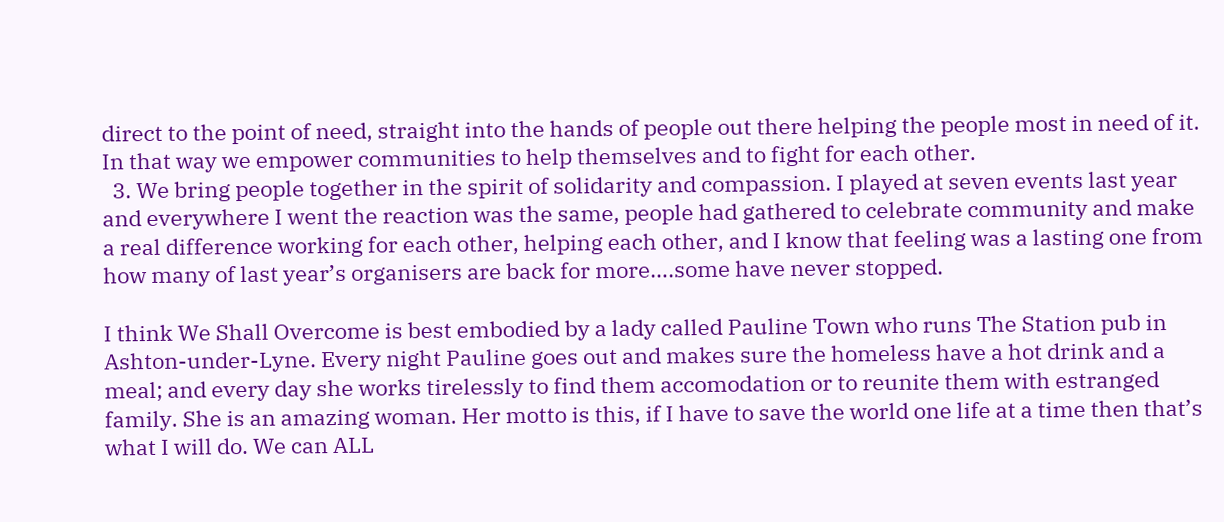direct to the point of need, straight into the hands of people out there helping the people most in need of it. In that way we empower communities to help themselves and to fight for each other.
  3. We bring people together in the spirit of solidarity and compassion. I played at seven events last year and everywhere I went the reaction was the same, people had gathered to celebrate community and make a real difference working for each other, helping each other, and I know that feeling was a lasting one from how many of last year’s organisers are back for more….some have never stopped.

I think We Shall Overcome is best embodied by a lady called Pauline Town who runs The Station pub in Ashton-under-Lyne. Every night Pauline goes out and makes sure the homeless have a hot drink and a meal; and every day she works tirelessly to find them accomodation or to reunite them with estranged family. She is an amazing woman. Her motto is this, if I have to save the world one life at a time then that’s what I will do. We can ALL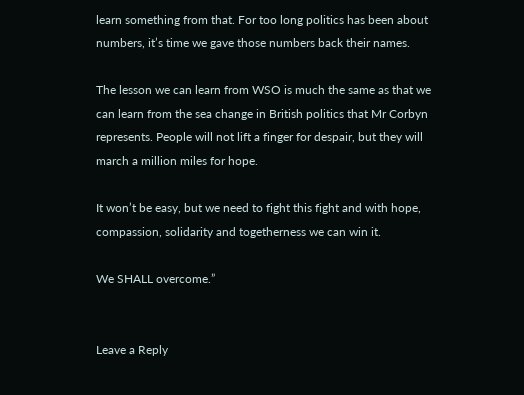learn something from that. For too long politics has been about numbers, it’s time we gave those numbers back their names.

The lesson we can learn from WSO is much the same as that we can learn from the sea change in British politics that Mr Corbyn represents. People will not lift a finger for despair, but they will march a million miles for hope.

It won’t be easy, but we need to fight this fight and with hope, compassion, solidarity and togetherness we can win it.

We SHALL overcome.”


Leave a Reply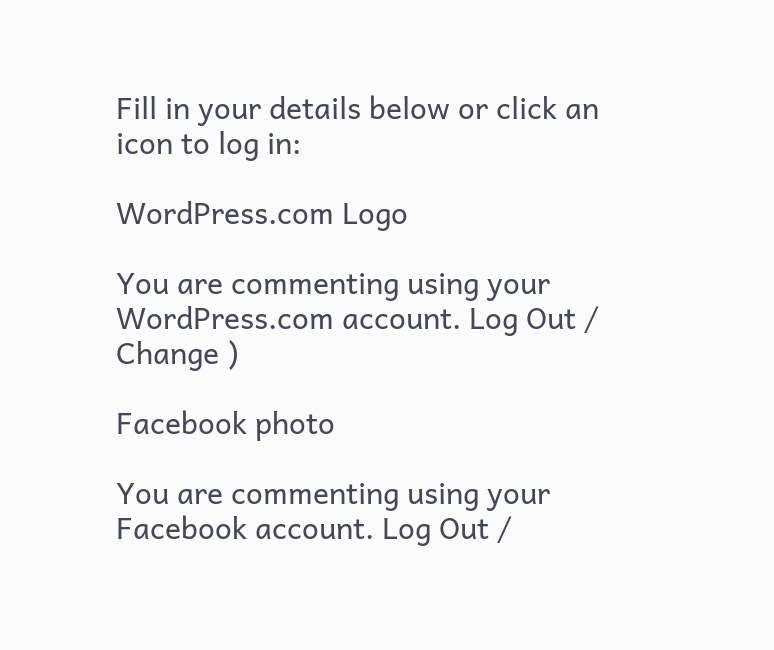Fill in your details below or click an icon to log in:

WordPress.com Logo

You are commenting using your WordPress.com account. Log Out /  Change )

Facebook photo

You are commenting using your Facebook account. Log Out /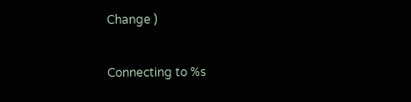Change )

Connecting to %s